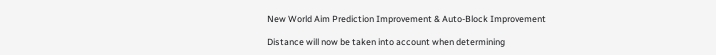New World Aim Prediction Improvement & Auto-Block Improvement

Distance will now be taken into account when determining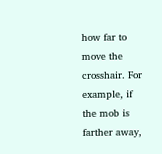how far to move the crosshair. For example, if the mob is farther away,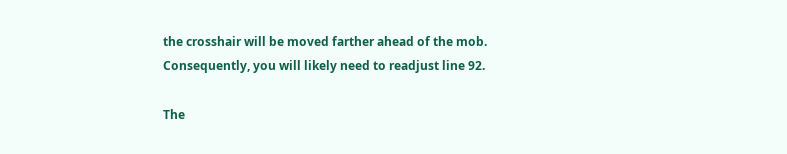the crosshair will be moved farther ahead of the mob. Consequently, you will likely need to readjust line 92.

The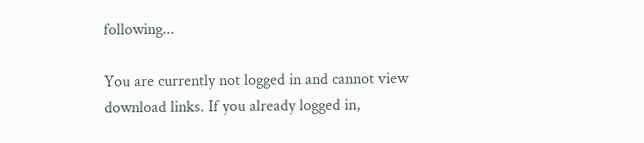following...

You are currently not logged in and cannot view download links. If you already logged in,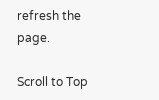refresh the page.

Scroll to Top